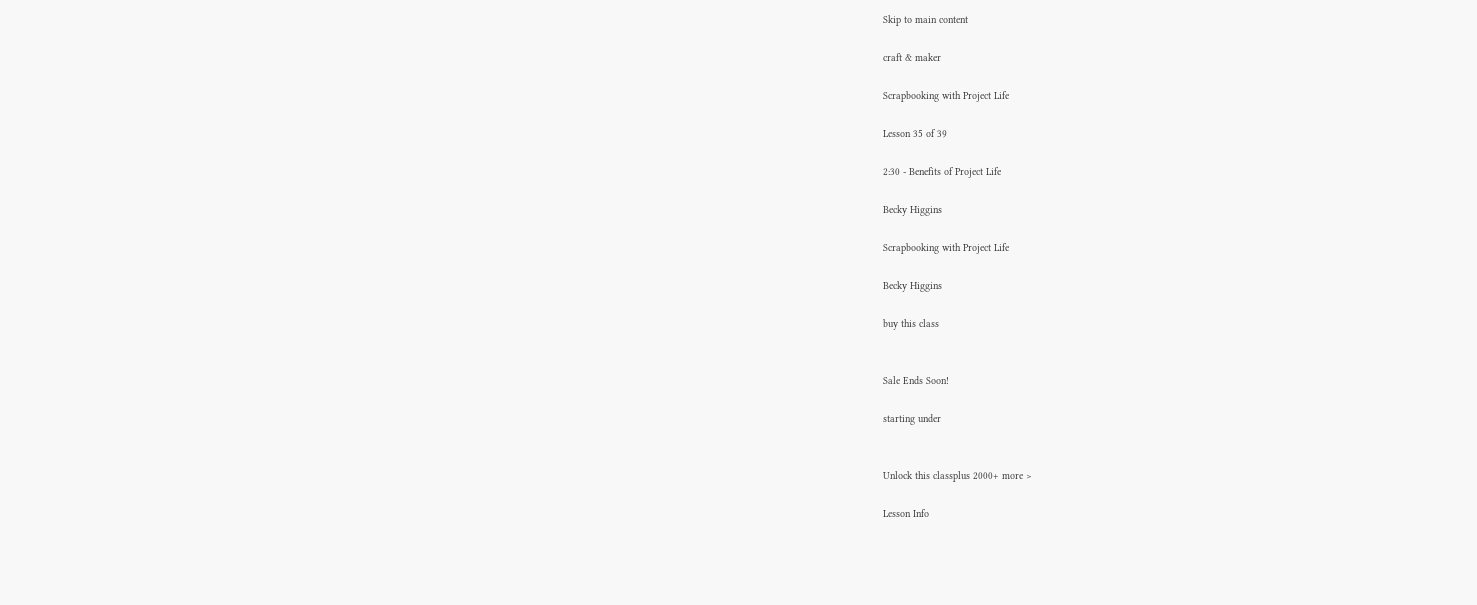Skip to main content

craft & maker

Scrapbooking with Project Life

Lesson 35 of 39

2:30 - Benefits of Project Life

Becky Higgins

Scrapbooking with Project Life

Becky Higgins

buy this class


Sale Ends Soon!

starting under


Unlock this classplus 2000+ more >

Lesson Info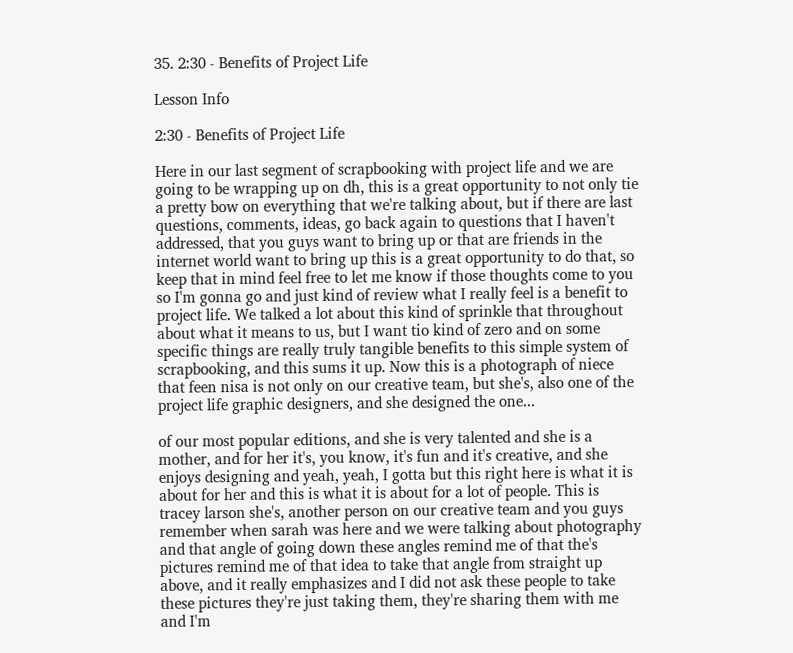35. 2:30 - Benefits of Project Life

Lesson Info

2:30 - Benefits of Project Life

Here in our last segment of scrapbooking with project life and we are going to be wrapping up on dh, this is a great opportunity to not only tie a pretty bow on everything that we're talking about, but if there are last questions, comments, ideas, go back again to questions that I haven't addressed, that you guys want to bring up or that are friends in the internet world want to bring up this is a great opportunity to do that, so keep that in mind feel free to let me know if those thoughts come to you so I'm gonna go and just kind of review what I really feel is a benefit to project life. We talked a lot about this kind of sprinkle that throughout about what it means to us, but I want tio kind of zero and on some specific things are really truly tangible benefits to this simple system of scrapbooking, and this sums it up. Now this is a photograph of niece that feen nisa is not only on our creative team, but she's, also one of the project life graphic designers, and she designed the one...

of our most popular editions, and she is very talented and she is a mother, and for her it's, you know, it's fun and it's creative, and she enjoys designing and yeah, yeah, I gotta but this right here is what it is about for her and this is what it is about for a lot of people. This is tracey larson she's, another person on our creative team and you guys remember when sarah was here and we were talking about photography and that angle of going down these angles remind me of that the's pictures remind me of that idea to take that angle from straight up above, and it really emphasizes and I did not ask these people to take these pictures they're just taking them, they're sharing them with me and I'm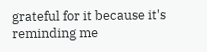grateful for it because it's reminding me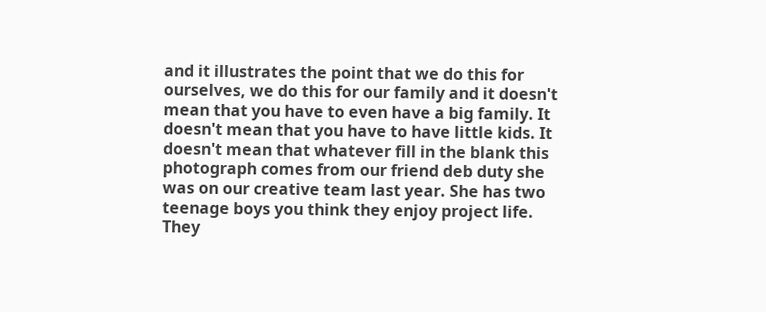and it illustrates the point that we do this for ourselves, we do this for our family and it doesn't mean that you have to even have a big family. It doesn't mean that you have to have little kids. It doesn't mean that whatever fill in the blank this photograph comes from our friend deb duty she was on our creative team last year. She has two teenage boys you think they enjoy project life. They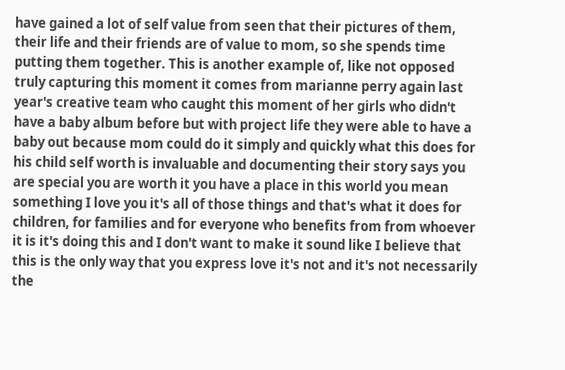have gained a lot of self value from seen that their pictures of them, their life and their friends are of value to mom, so she spends time putting them together. This is another example of, like not opposed truly capturing this moment it comes from marianne perry again last year's creative team who caught this moment of her girls who didn't have a baby album before but with project life they were able to have a baby out because mom could do it simply and quickly what this does for his child self worth is invaluable and documenting their story says you are special you are worth it you have a place in this world you mean something I love you it's all of those things and that's what it does for children, for families and for everyone who benefits from from whoever it is it's doing this and I don't want to make it sound like I believe that this is the only way that you express love it's not and it's not necessarily the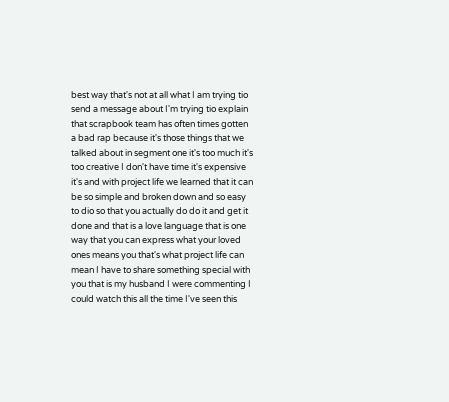best way that's not at all what I am trying tio send a message about I'm trying tio explain that scrapbook team has often times gotten a bad rap because it's those things that we talked about in segment one it's too much it's too creative I don't have time it's expensive it's and with project life we learned that it can be so simple and broken down and so easy to dio so that you actually do do it and get it done and that is a love language that is one way that you can express what your loved ones means you that's what project life can mean I have to share something special with you that is my husband I were commenting I could watch this all the time I've seen this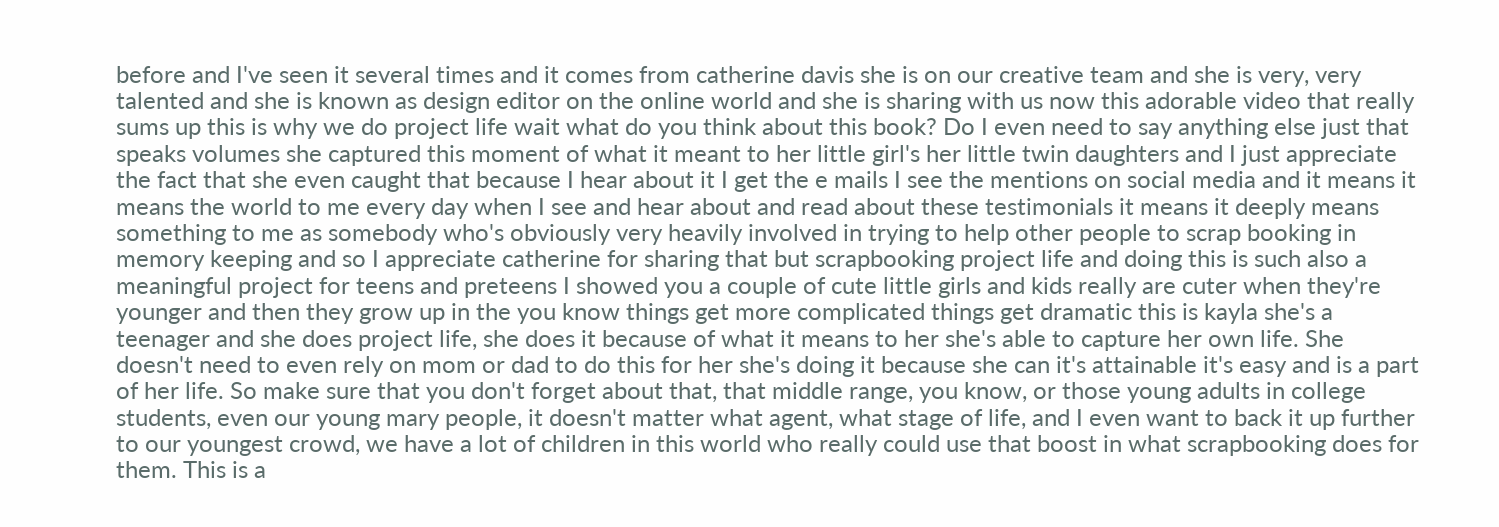before and I've seen it several times and it comes from catherine davis she is on our creative team and she is very, very talented and she is known as design editor on the online world and she is sharing with us now this adorable video that really sums up this is why we do project life wait what do you think about this book? Do I even need to say anything else just that speaks volumes she captured this moment of what it meant to her little girl's her little twin daughters and I just appreciate the fact that she even caught that because I hear about it I get the e mails I see the mentions on social media and it means it means the world to me every day when I see and hear about and read about these testimonials it means it deeply means something to me as somebody who's obviously very heavily involved in trying to help other people to scrap booking in memory keeping and so I appreciate catherine for sharing that but scrapbooking project life and doing this is such also a meaningful project for teens and preteens I showed you a couple of cute little girls and kids really are cuter when they're younger and then they grow up in the you know things get more complicated things get dramatic this is kayla she's a teenager and she does project life, she does it because of what it means to her she's able to capture her own life. She doesn't need to even rely on mom or dad to do this for her she's doing it because she can it's attainable it's easy and is a part of her life. So make sure that you don't forget about that, that middle range, you know, or those young adults in college students, even our young mary people, it doesn't matter what agent, what stage of life, and I even want to back it up further to our youngest crowd, we have a lot of children in this world who really could use that boost in what scrapbooking does for them. This is a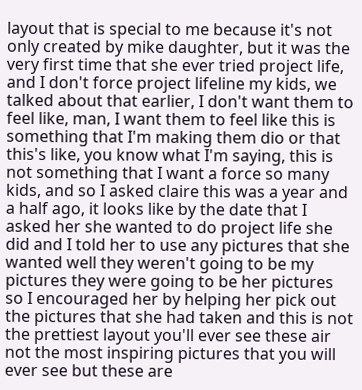layout that is special to me because it's not only created by mike daughter, but it was the very first time that she ever tried project life, and I don't force project lifeline my kids, we talked about that earlier, I don't want them to feel like, man, I want them to feel like this is something that I'm making them dio or that this's like, you know what I'm saying, this is not something that I want a force so many kids, and so I asked claire this was a year and a half ago, it looks like by the date that I asked her she wanted to do project life she did and I told her to use any pictures that she wanted well they weren't going to be my pictures they were going to be her pictures so I encouraged her by helping her pick out the pictures that she had taken and this is not the prettiest layout you'll ever see these air not the most inspiring pictures that you will ever see but these are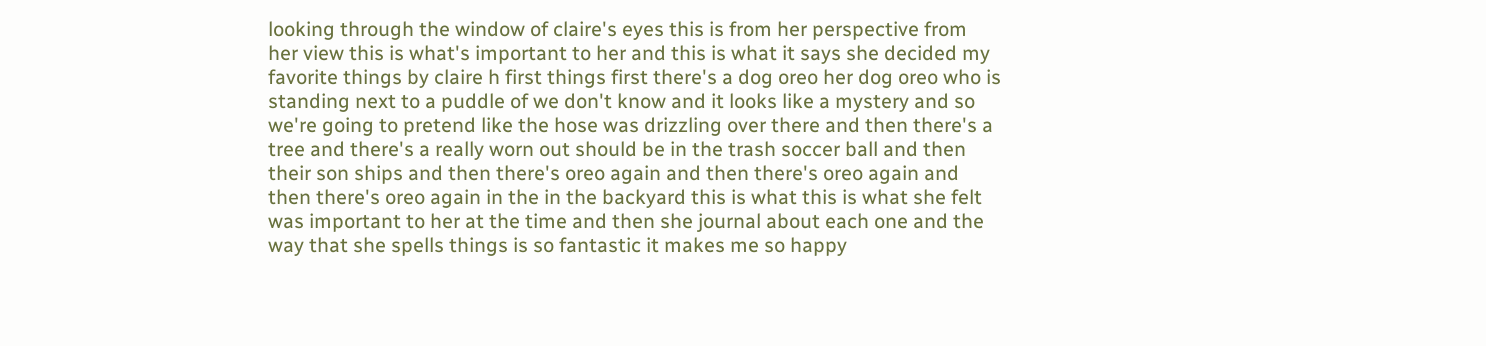looking through the window of claire's eyes this is from her perspective from her view this is what's important to her and this is what it says she decided my favorite things by claire h first things first there's a dog oreo her dog oreo who is standing next to a puddle of we don't know and it looks like a mystery and so we're going to pretend like the hose was drizzling over there and then there's a tree and there's a really worn out should be in the trash soccer ball and then their son ships and then there's oreo again and then there's oreo again and then there's oreo again in the in the backyard this is what this is what she felt was important to her at the time and then she journal about each one and the way that she spells things is so fantastic it makes me so happy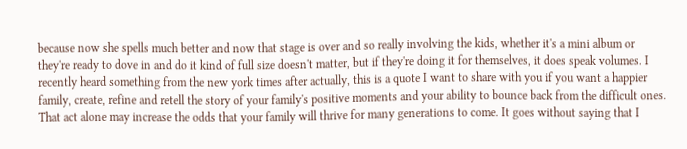because now she spells much better and now that stage is over and so really involving the kids, whether it's a mini album or they're ready to dove in and do it kind of full size doesn't matter, but if they're doing it for themselves, it does speak volumes. I recently heard something from the new york times after actually, this is a quote I want to share with you if you want a happier family, create, refine and retell the story of your family's positive moments and your ability to bounce back from the difficult ones. That act alone may increase the odds that your family will thrive for many generations to come. It goes without saying that I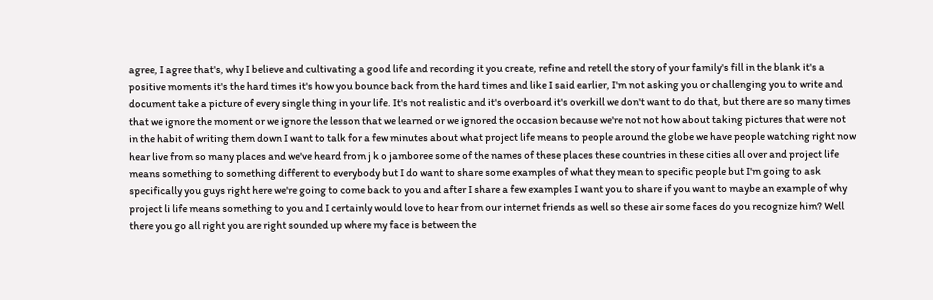agree, I agree that's, why I believe and cultivating a good life and recording it you create, refine and retell the story of your family's fill in the blank it's a positive moments it's the hard times it's how you bounce back from the hard times and like I said earlier, I'm not asking you or challenging you to write and document take a picture of every single thing in your life. It's not realistic and it's overboard it's overkill we don't want to do that, but there are so many times that we ignore the moment or we ignore the lesson that we learned or we ignored the occasion because we're not not how about taking pictures that were not in the habit of writing them down I want to talk for a few minutes about what project life means to people around the globe we have people watching right now hear live from so many places and we've heard from j k o jamboree some of the names of these places these countries in these cities all over and project life means something to something different to everybody but I do want to share some examples of what they mean to specific people but I'm going to ask specifically you guys right here we're going to come back to you and after I share a few examples I want you to share if you want to maybe an example of why project li life means something to you and I certainly would love to hear from our internet friends as well so these air some faces do you recognize him? Well there you go all right you are right sounded up where my face is between the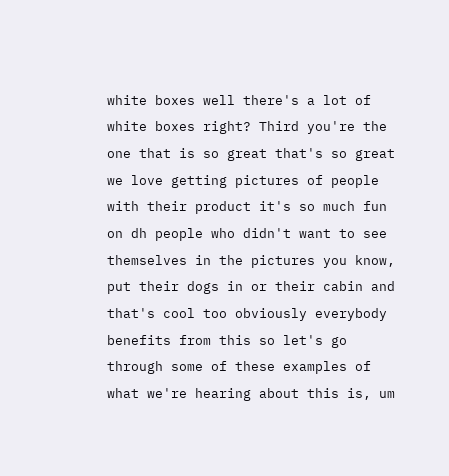white boxes well there's a lot of white boxes right? Third you're the one that is so great that's so great we love getting pictures of people with their product it's so much fun on dh people who didn't want to see themselves in the pictures you know, put their dogs in or their cabin and that's cool too obviously everybody benefits from this so let's go through some of these examples of what we're hearing about this is, um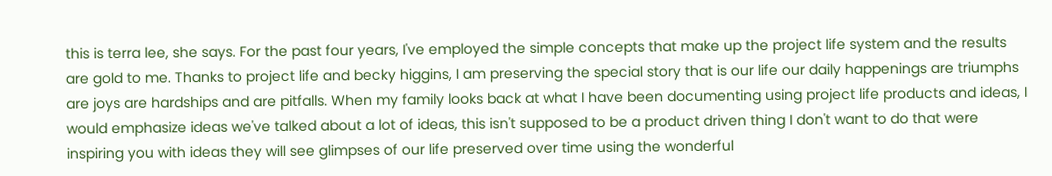this is terra lee, she says. For the past four years, I've employed the simple concepts that make up the project life system and the results are gold to me. Thanks to project life and becky higgins, I am preserving the special story that is our life our daily happenings are triumphs are joys are hardships and are pitfalls. When my family looks back at what I have been documenting using project life products and ideas, I would emphasize ideas we've talked about a lot of ideas, this isn't supposed to be a product driven thing I don't want to do that were inspiring you with ideas they will see glimpses of our life preserved over time using the wonderful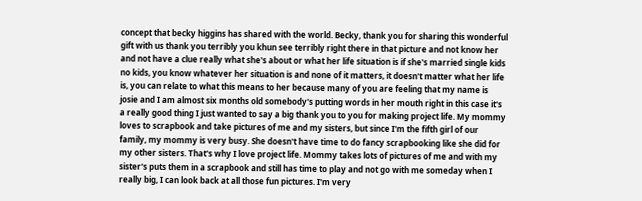concept that becky higgins has shared with the world. Becky, thank you for sharing this wonderful gift with us thank you terribly you khun see terribly right there in that picture and not know her and not have a clue really what she's about or what her life situation is if she's married single kids no kids, you know whatever her situation is and none of it matters, it doesn't matter what her life is, you can relate to what this means to her because many of you are feeling that my name is josie and I am almost six months old somebody's putting words in her mouth right in this case it's a really good thing I just wanted to say a big thank you to you for making project life. My mommy loves to scrapbook and take pictures of me and my sisters, but since I'm the fifth girl of our family, my mommy is very busy. She doesn't have time to do fancy scrapbooking like she did for my other sisters. That's why I love project life. Mommy takes lots of pictures of me and with my sister's puts them in a scrapbook and still has time to play and not go with me someday when I really big, I can look back at all those fun pictures. I'm very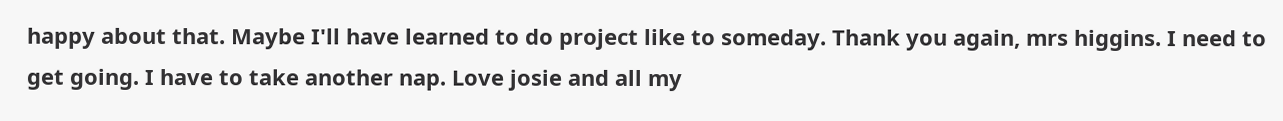happy about that. Maybe I'll have learned to do project like to someday. Thank you again, mrs higgins. I need to get going. I have to take another nap. Love josie and all my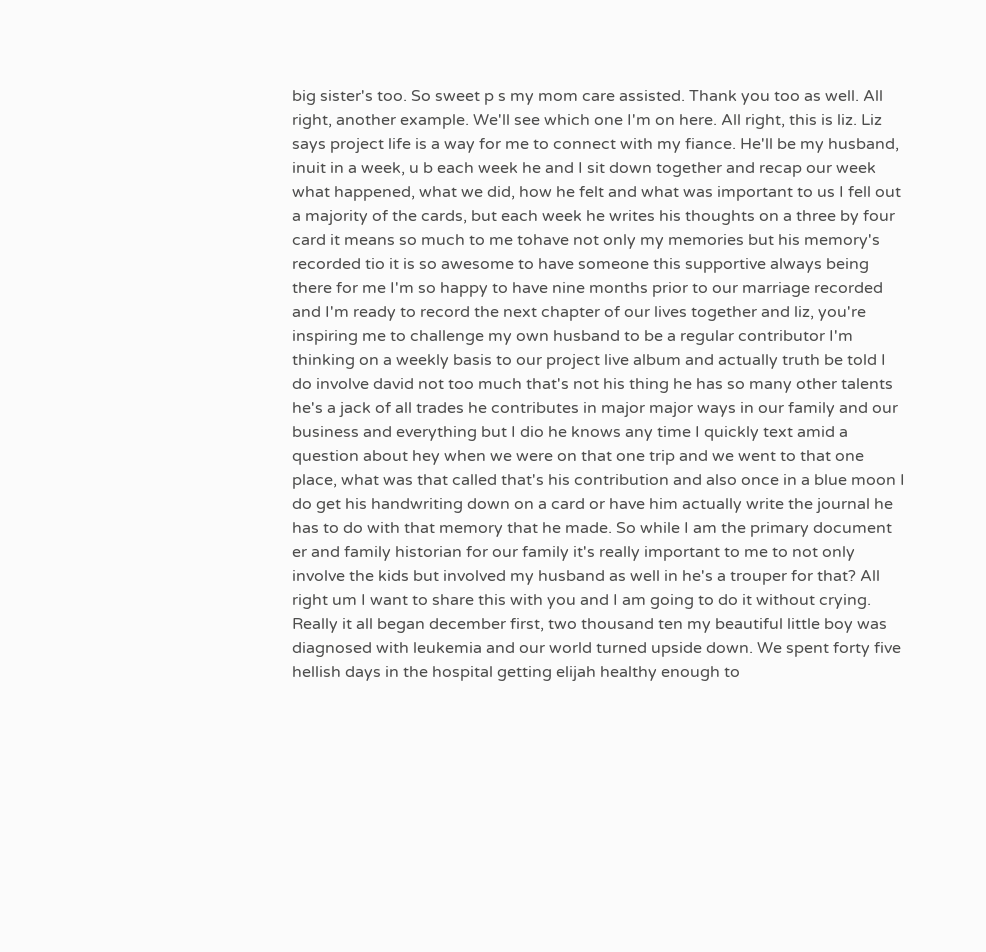big sister's too. So sweet p s my mom care assisted. Thank you too as well. All right, another example. We'll see which one I'm on here. All right, this is liz. Liz says project life is a way for me to connect with my fiance. He'll be my husband, inuit in a week, u b each week he and I sit down together and recap our week what happened, what we did, how he felt and what was important to us I fell out a majority of the cards, but each week he writes his thoughts on a three by four card it means so much to me tohave not only my memories but his memory's recorded tio it is so awesome to have someone this supportive always being there for me I'm so happy to have nine months prior to our marriage recorded and I'm ready to record the next chapter of our lives together and liz, you're inspiring me to challenge my own husband to be a regular contributor I'm thinking on a weekly basis to our project live album and actually truth be told I do involve david not too much that's not his thing he has so many other talents he's a jack of all trades he contributes in major major ways in our family and our business and everything but I dio he knows any time I quickly text amid a question about hey when we were on that one trip and we went to that one place, what was that called that's his contribution and also once in a blue moon I do get his handwriting down on a card or have him actually write the journal he has to do with that memory that he made. So while I am the primary document er and family historian for our family it's really important to me to not only involve the kids but involved my husband as well in he's a trouper for that? All right um I want to share this with you and I am going to do it without crying. Really it all began december first, two thousand ten my beautiful little boy was diagnosed with leukemia and our world turned upside down. We spent forty five hellish days in the hospital getting elijah healthy enough to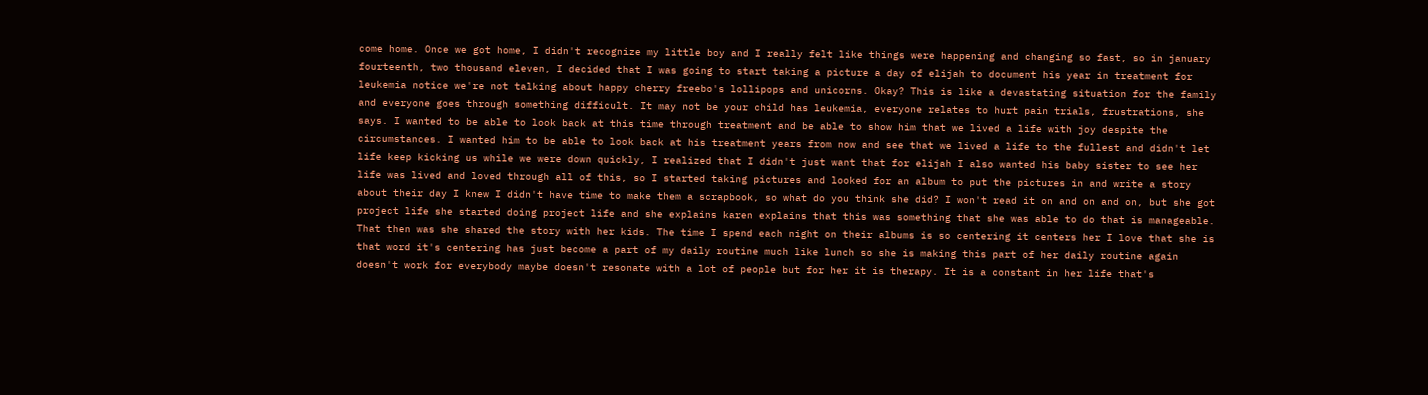come home. Once we got home, I didn't recognize my little boy and I really felt like things were happening and changing so fast, so in january fourteenth, two thousand eleven, I decided that I was going to start taking a picture a day of elijah to document his year in treatment for leukemia notice we're not talking about happy cherry freebo's lollipops and unicorns. Okay? This is like a devastating situation for the family and everyone goes through something difficult. It may not be your child has leukemia, everyone relates to hurt pain trials, frustrations, she says. I wanted to be able to look back at this time through treatment and be able to show him that we lived a life with joy despite the circumstances. I wanted him to be able to look back at his treatment years from now and see that we lived a life to the fullest and didn't let life keep kicking us while we were down quickly, I realized that I didn't just want that for elijah I also wanted his baby sister to see her life was lived and loved through all of this, so I started taking pictures and looked for an album to put the pictures in and write a story about their day I knew I didn't have time to make them a scrapbook, so what do you think she did? I won't read it on and on and on, but she got project life she started doing project life and she explains karen explains that this was something that she was able to do that is manageable. That then was she shared the story with her kids. The time I spend each night on their albums is so centering it centers her I love that she is that word it's centering has just become a part of my daily routine much like lunch so she is making this part of her daily routine again doesn't work for everybody maybe doesn't resonate with a lot of people but for her it is therapy. It is a constant in her life that's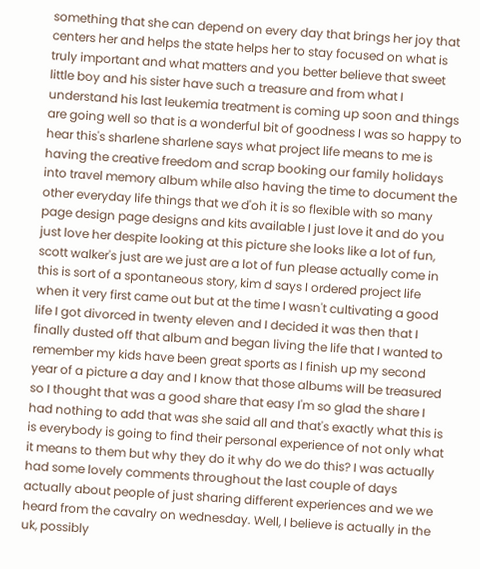something that she can depend on every day that brings her joy that centers her and helps the state helps her to stay focused on what is truly important and what matters and you better believe that sweet little boy and his sister have such a treasure and from what I understand his last leukemia treatment is coming up soon and things are going well so that is a wonderful bit of goodness I was so happy to hear this's sharlene sharlene says what project life means to me is having the creative freedom and scrap booking our family holidays into travel memory album while also having the time to document the other everyday life things that we d'oh it is so flexible with so many page design page designs and kits available I just love it and do you just love her despite looking at this picture she looks like a lot of fun, scott walker's just are we just are a lot of fun please actually come in this is sort of a spontaneous story, kim d says I ordered project life when it very first came out but at the time I wasn't cultivating a good life I got divorced in twenty eleven and I decided it was then that I finally dusted off that album and began living the life that I wanted to remember my kids have been great sports as I finish up my second year of a picture a day and I know that those albums will be treasured so I thought that was a good share that easy I'm so glad the share I had nothing to add that was she said all and that's exactly what this is is everybody is going to find their personal experience of not only what it means to them but why they do it why do we do this? I was actually had some lovely comments throughout the last couple of days actually about people of just sharing different experiences and we we heard from the cavalry on wednesday. Well, I believe is actually in the uk, possibly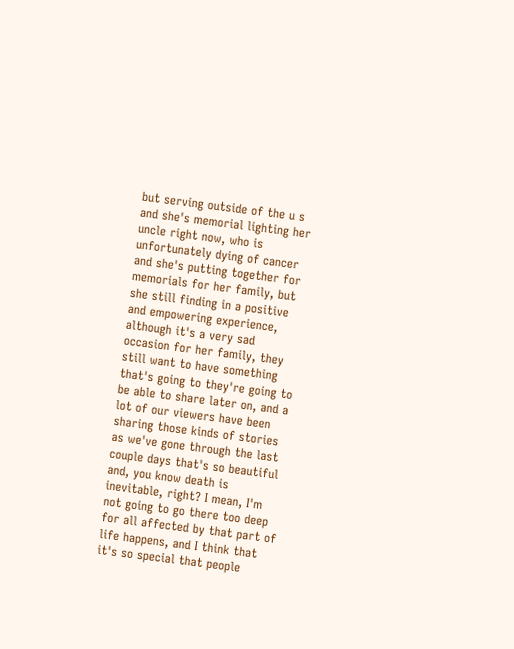but serving outside of the u s and she's memorial lighting her uncle right now, who is unfortunately dying of cancer and she's putting together for memorials for her family, but she still finding in a positive and empowering experience, although it's a very sad occasion for her family, they still want to have something that's going to they're going to be able to share later on, and a lot of our viewers have been sharing those kinds of stories as we've gone through the last couple days that's so beautiful and, you know death is inevitable, right? I mean, I'm not going to go there too deep for all affected by that part of life happens, and I think that it's so special that people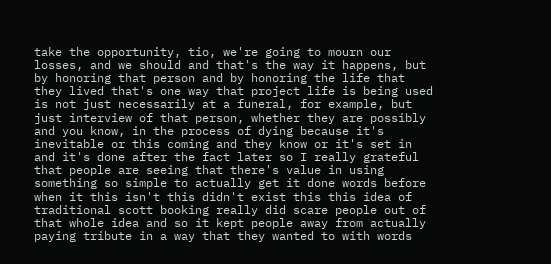take the opportunity, tio, we're going to mourn our losses, and we should and that's the way it happens, but by honoring that person and by honoring the life that they lived that's one way that project life is being used is not just necessarily at a funeral, for example, but just interview of that person, whether they are possibly and you know, in the process of dying because it's inevitable or this coming and they know or it's set in and it's done after the fact later so I really grateful that people are seeing that there's value in using something so simple to actually get it done words before when it this isn't this didn't exist this this idea of traditional scott booking really did scare people out of that whole idea and so it kept people away from actually paying tribute in a way that they wanted to with words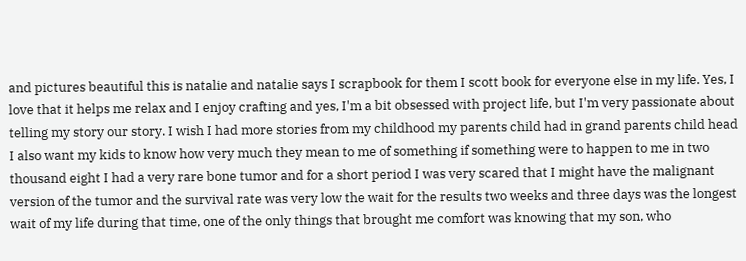and pictures beautiful this is natalie and natalie says I scrapbook for them I scott book for everyone else in my life. Yes, I love that it helps me relax and I enjoy crafting and yes, I'm a bit obsessed with project life, but I'm very passionate about telling my story our story. I wish I had more stories from my childhood my parents child had in grand parents child head I also want my kids to know how very much they mean to me of something if something were to happen to me in two thousand eight I had a very rare bone tumor and for a short period I was very scared that I might have the malignant version of the tumor and the survival rate was very low the wait for the results two weeks and three days was the longest wait of my life during that time, one of the only things that brought me comfort was knowing that my son, who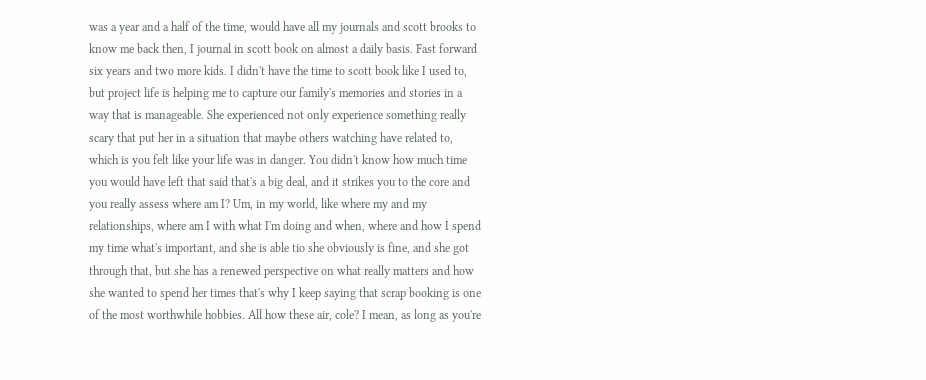was a year and a half of the time, would have all my journals and scott brooks to know me back then, I journal in scott book on almost a daily basis. Fast forward six years and two more kids. I didn't have the time to scott book like I used to, but project life is helping me to capture our family's memories and stories in a way that is manageable. She experienced not only experience something really scary that put her in a situation that maybe others watching have related to, which is you felt like your life was in danger. You didn't know how much time you would have left that said that's a big deal, and it strikes you to the core and you really assess where am I? Um, in my world, like where my and my relationships, where am I with what I'm doing and when, where and how I spend my time what's important, and she is able tio she obviously is fine, and she got through that, but she has a renewed perspective on what really matters and how she wanted to spend her times that's why I keep saying that scrap booking is one of the most worthwhile hobbies. All how these air, cole? I mean, as long as you're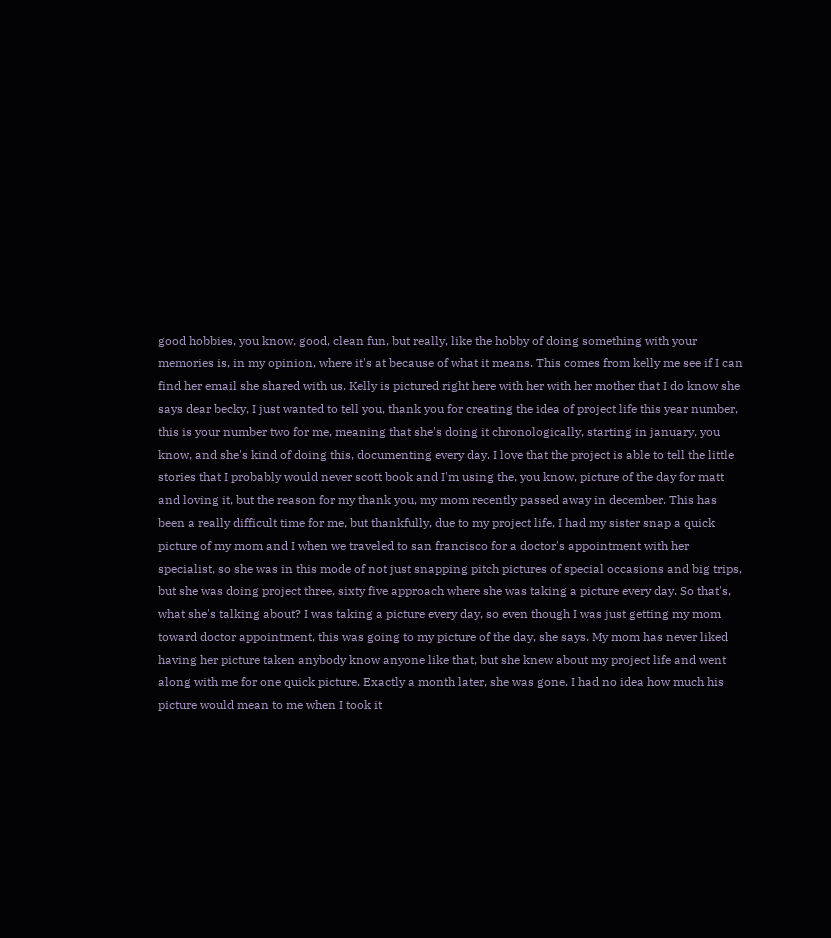good hobbies, you know, good, clean fun, but really, like the hobby of doing something with your memories is, in my opinion, where it's at because of what it means. This comes from kelly me see if I can find her email she shared with us. Kelly is pictured right here with her with her mother that I do know she says dear becky, I just wanted to tell you, thank you for creating the idea of project life this year number, this is your number two for me, meaning that she's doing it chronologically, starting in january, you know, and she's kind of doing this, documenting every day. I love that the project is able to tell the little stories that I probably would never scott book and I'm using the, you know, picture of the day for matt and loving it, but the reason for my thank you, my mom recently passed away in december. This has been a really difficult time for me, but thankfully, due to my project life, I had my sister snap a quick picture of my mom and I when we traveled to san francisco for a doctor's appointment with her specialist, so she was in this mode of not just snapping pitch pictures of special occasions and big trips, but she was doing project three, sixty five approach where she was taking a picture every day. So that's, what she's talking about? I was taking a picture every day, so even though I was just getting my mom toward doctor appointment, this was going to my picture of the day, she says. My mom has never liked having her picture taken anybody know anyone like that, but she knew about my project life and went along with me for one quick picture. Exactly a month later, she was gone. I had no idea how much his picture would mean to me when I took it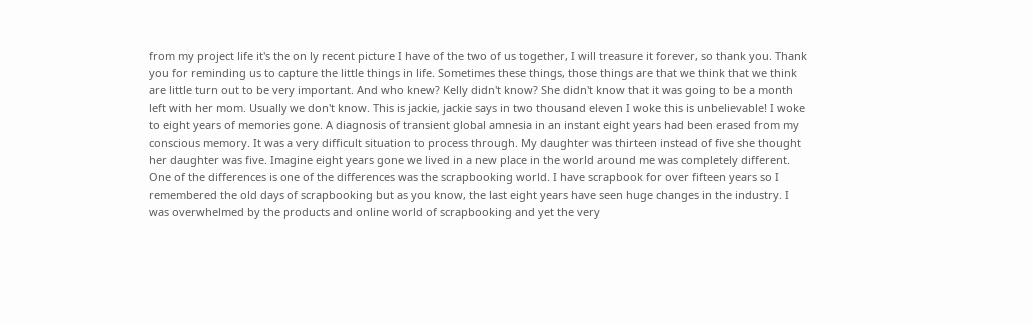from my project life it's the on ly recent picture I have of the two of us together, I will treasure it forever, so thank you. Thank you for reminding us to capture the little things in life. Sometimes these things, those things are that we think that we think are little turn out to be very important. And who knew? Kelly didn't know? She didn't know that it was going to be a month left with her mom. Usually we don't know. This is jackie, jackie says in two thousand eleven I woke this is unbelievable! I woke to eight years of memories gone. A diagnosis of transient global amnesia in an instant eight years had been erased from my conscious memory. It was a very difficult situation to process through. My daughter was thirteen instead of five she thought her daughter was five. Imagine eight years gone we lived in a new place in the world around me was completely different. One of the differences is one of the differences was the scrapbooking world. I have scrapbook for over fifteen years so I remembered the old days of scrapbooking but as you know, the last eight years have seen huge changes in the industry. I was overwhelmed by the products and online world of scrapbooking and yet the very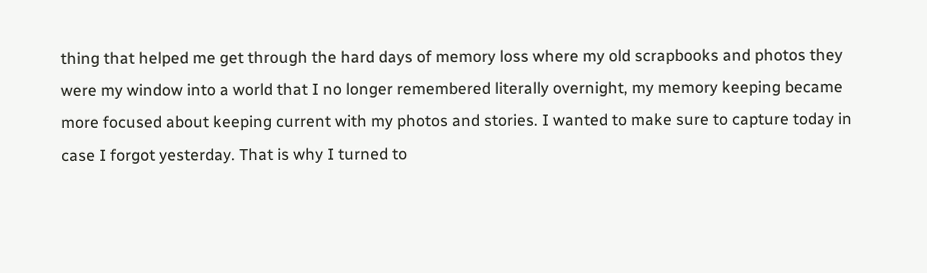thing that helped me get through the hard days of memory loss where my old scrapbooks and photos they were my window into a world that I no longer remembered literally overnight, my memory keeping became more focused about keeping current with my photos and stories. I wanted to make sure to capture today in case I forgot yesterday. That is why I turned to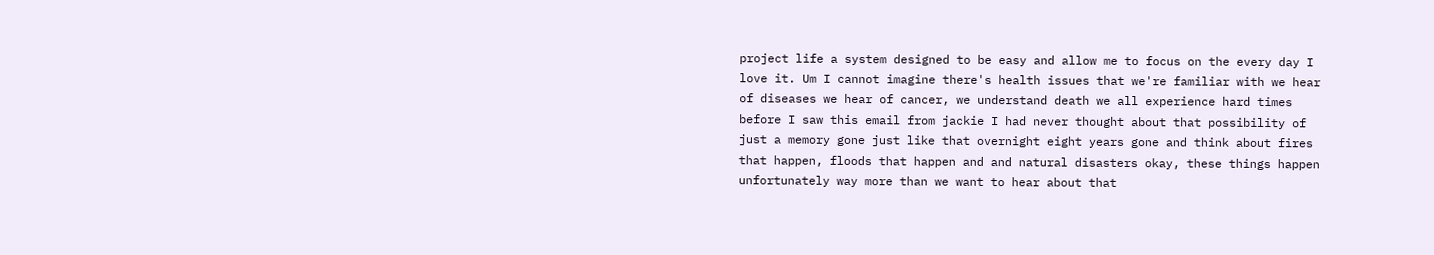project life a system designed to be easy and allow me to focus on the every day I love it. Um I cannot imagine there's health issues that we're familiar with we hear of diseases we hear of cancer, we understand death we all experience hard times before I saw this email from jackie I had never thought about that possibility of just a memory gone just like that overnight eight years gone and think about fires that happen, floods that happen and and natural disasters okay, these things happen unfortunately way more than we want to hear about that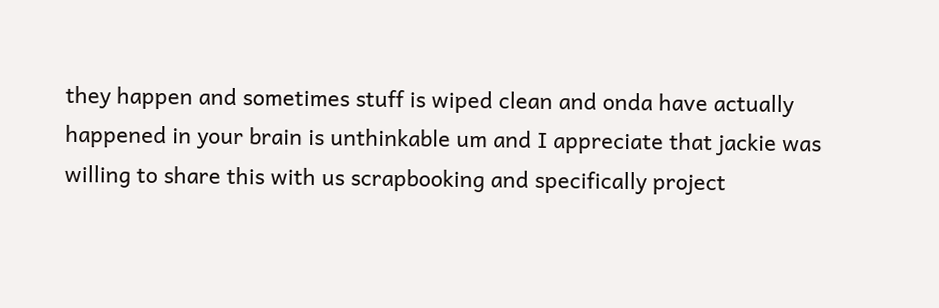they happen and sometimes stuff is wiped clean and onda have actually happened in your brain is unthinkable um and I appreciate that jackie was willing to share this with us scrapbooking and specifically project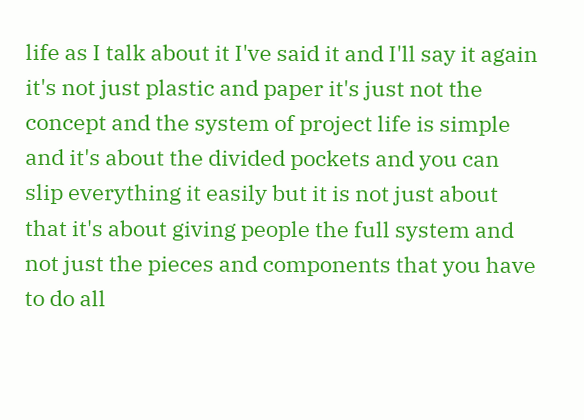life as I talk about it I've said it and I'll say it again it's not just plastic and paper it's just not the concept and the system of project life is simple and it's about the divided pockets and you can slip everything it easily but it is not just about that it's about giving people the full system and not just the pieces and components that you have to do all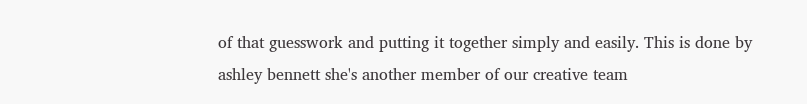of that guesswork and putting it together simply and easily. This is done by ashley bennett she's another member of our creative team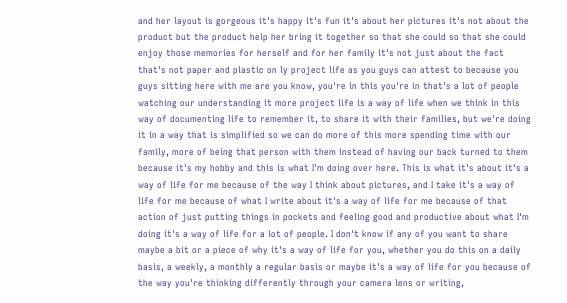and her layout is gorgeous it's happy it's fun it's about her pictures it's not about the product but the product help her bring it together so that she could so that she could enjoy those memories for herself and for her family it's not just about the fact that's not paper and plastic on ly project life as you guys can attest to because you guys sitting here with me are you know, you're in this you're in that's a lot of people watching our understanding it more project life is a way of life when we think in this way of documenting life to remember it, to share it with their families, but we're doing it in a way that is simplified so we can do more of this more spending time with our family, more of being that person with them instead of having our back turned to them because it's my hobby and this is what I'm doing over here. This is what it's about it's a way of life for me because of the way I think about pictures, and I take it's a way of life for me because of what I write about it's a way of life for me because of that action of just putting things in pockets and feeling good and productive about what I'm doing it's a way of life for a lot of people. I don't know if any of you want to share maybe a bit or a piece of why it's a way of life for you, whether you do this on a daily basis, a weekly, a monthly a regular basis or maybe it's a way of life for you because of the way you're thinking differently through your camera lens or writing,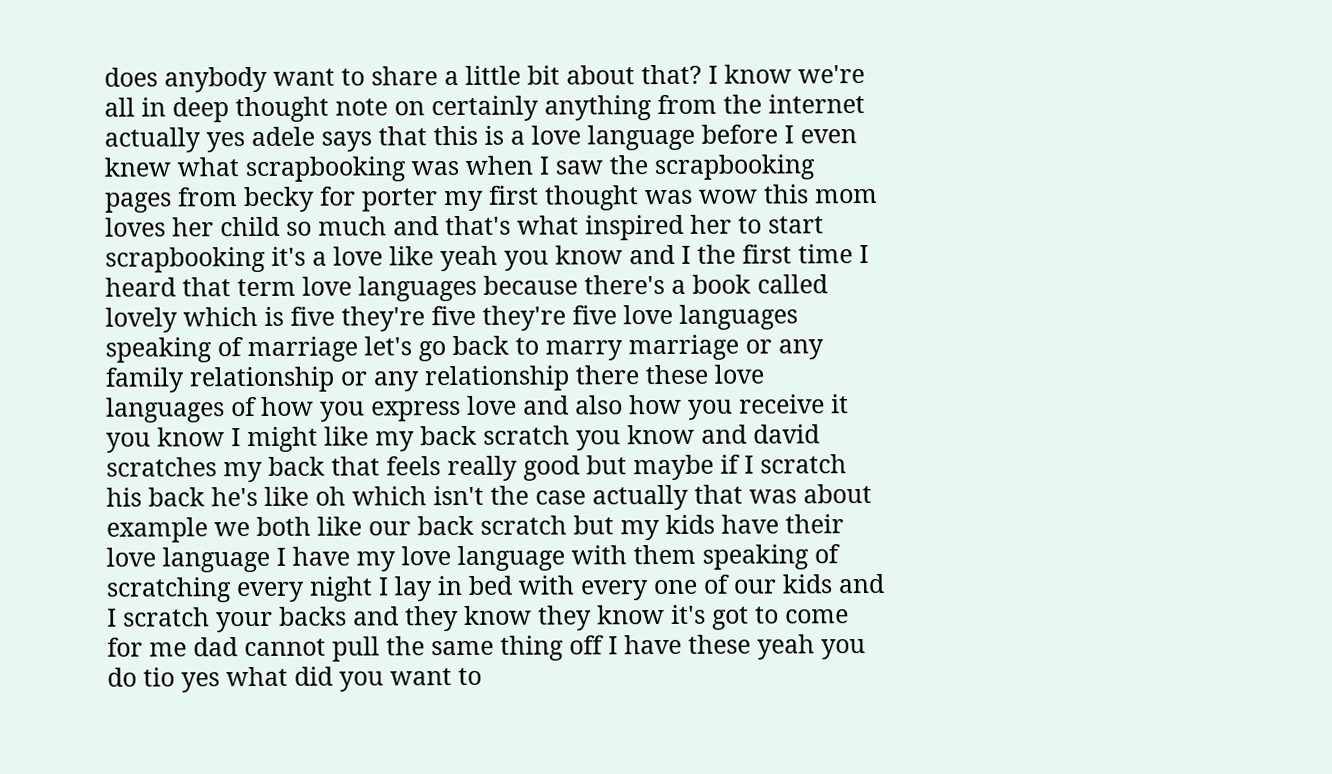does anybody want to share a little bit about that? I know we're all in deep thought note on certainly anything from the internet actually yes adele says that this is a love language before I even knew what scrapbooking was when I saw the scrapbooking pages from becky for porter my first thought was wow this mom loves her child so much and that's what inspired her to start scrapbooking it's a love like yeah you know and I the first time I heard that term love languages because there's a book called lovely which is five they're five they're five love languages speaking of marriage let's go back to marry marriage or any family relationship or any relationship there these love languages of how you express love and also how you receive it you know I might like my back scratch you know and david scratches my back that feels really good but maybe if I scratch his back he's like oh which isn't the case actually that was about example we both like our back scratch but my kids have their love language I have my love language with them speaking of scratching every night I lay in bed with every one of our kids and I scratch your backs and they know they know it's got to come for me dad cannot pull the same thing off I have these yeah you do tio yes what did you want to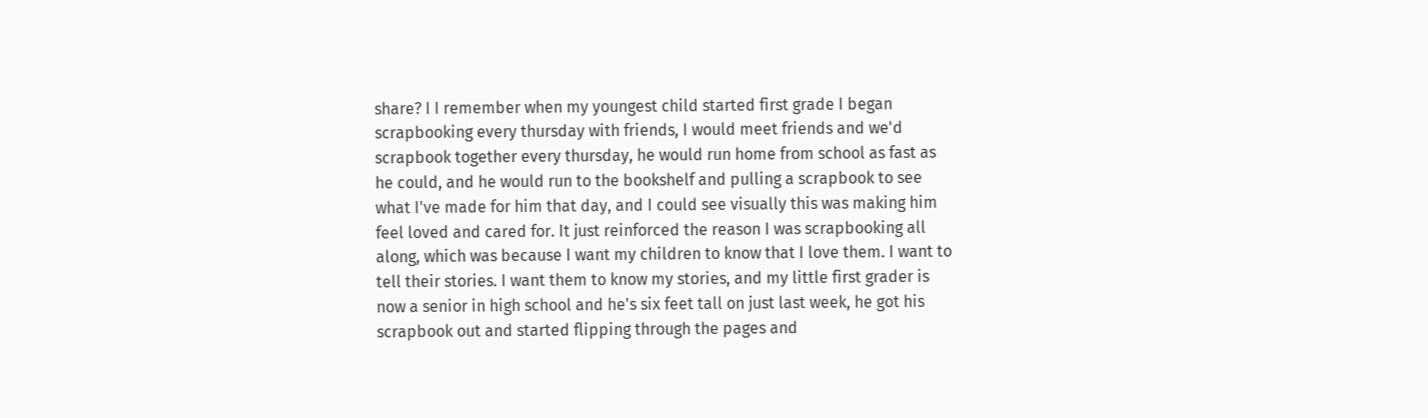share? I I remember when my youngest child started first grade I began scrapbooking every thursday with friends, I would meet friends and we'd scrapbook together every thursday, he would run home from school as fast as he could, and he would run to the bookshelf and pulling a scrapbook to see what I've made for him that day, and I could see visually this was making him feel loved and cared for. It just reinforced the reason I was scrapbooking all along, which was because I want my children to know that I love them. I want to tell their stories. I want them to know my stories, and my little first grader is now a senior in high school and he's six feet tall on just last week, he got his scrapbook out and started flipping through the pages and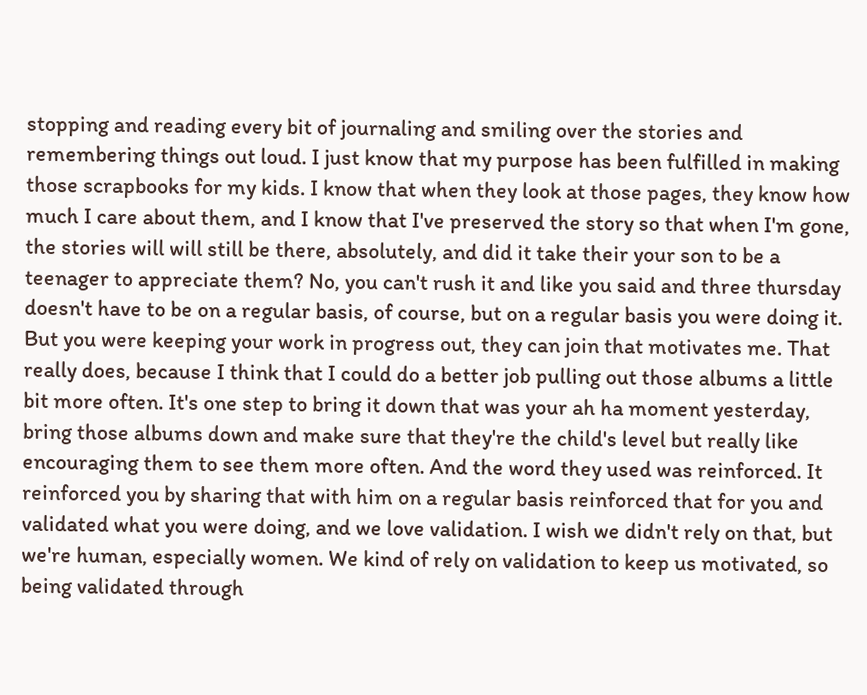stopping and reading every bit of journaling and smiling over the stories and remembering things out loud. I just know that my purpose has been fulfilled in making those scrapbooks for my kids. I know that when they look at those pages, they know how much I care about them, and I know that I've preserved the story so that when I'm gone, the stories will will still be there, absolutely, and did it take their your son to be a teenager to appreciate them? No, you can't rush it and like you said and three thursday doesn't have to be on a regular basis, of course, but on a regular basis you were doing it. But you were keeping your work in progress out, they can join that motivates me. That really does, because I think that I could do a better job pulling out those albums a little bit more often. It's one step to bring it down that was your ah ha moment yesterday, bring those albums down and make sure that they're the child's level but really like encouraging them to see them more often. And the word they used was reinforced. It reinforced you by sharing that with him on a regular basis reinforced that for you and validated what you were doing, and we love validation. I wish we didn't rely on that, but we're human, especially women. We kind of rely on validation to keep us motivated, so being validated through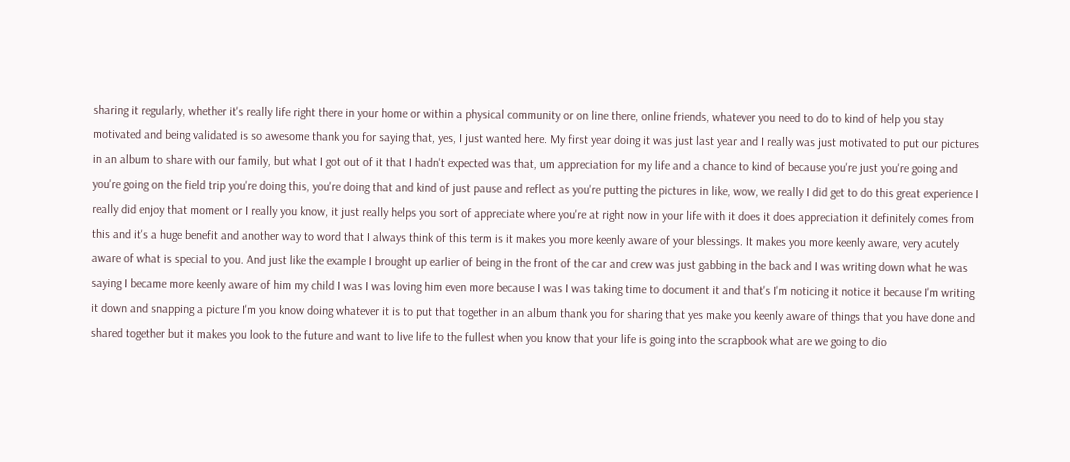sharing it regularly, whether it's really life right there in your home or within a physical community or on line there, online friends, whatever you need to do to kind of help you stay motivated and being validated is so awesome thank you for saying that, yes, I just wanted here. My first year doing it was just last year and I really was just motivated to put our pictures in an album to share with our family, but what I got out of it that I hadn't expected was that, um appreciation for my life and a chance to kind of because you're just you're going and you're going on the field trip you're doing this, you're doing that and kind of just pause and reflect as you're putting the pictures in like, wow, we really I did get to do this great experience I really did enjoy that moment or I really you know, it just really helps you sort of appreciate where you're at right now in your life with it does it does appreciation it definitely comes from this and it's a huge benefit and another way to word that I always think of this term is it makes you more keenly aware of your blessings. It makes you more keenly aware, very acutely aware of what is special to you. And just like the example I brought up earlier of being in the front of the car and crew was just gabbing in the back and I was writing down what he was saying I became more keenly aware of him my child I was I was loving him even more because I was I was taking time to document it and that's I'm noticing it notice it because I'm writing it down and snapping a picture I'm you know doing whatever it is to put that together in an album thank you for sharing that yes make you keenly aware of things that you have done and shared together but it makes you look to the future and want to live life to the fullest when you know that your life is going into the scrapbook what are we going to dio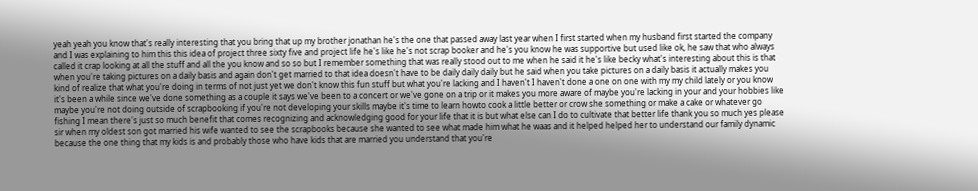yeah yeah you know that's really interesting that you bring that up my brother jonathan he's the one that passed away last year when I first started when my husband first started the company and I was explaining to him this this idea of project three sixty five and project life he's like he's not scrap booker and he's you know he was supportive but used like ok, he saw that who always called it crap looking at all the stuff and all the you know and so so but I remember something that was really stood out to me when he said it he's like becky what's interesting about this is that when you're taking pictures on a daily basis and again don't get married to that idea doesn't have to be daily daily daily but he said when you take pictures on a daily basis it actually makes you kind of realize that what you're doing in terms of not just yet we don't know this fun stuff but what you're lacking and I haven't I haven't done a one on one with my my child lately or you know it's been a while since we've done something as a couple it says we've been to a concert or we've gone on a trip or it makes you more aware of maybe you're lacking in your and your hobbies like maybe you're not doing outside of scrapbooking if you're not developing your skills maybe it's time to learn howto cook a little better or crow she something or make a cake or whatever go fishing I mean there's just so much benefit that comes recognizing and acknowledging good for your life that it is but what else can I do to cultivate that better life thank you so much yes please sir when my oldest son got married his wife wanted to see the scrapbooks because she wanted to see what made him what he waas and it helped helped her to understand our family dynamic because the one thing that my kids is and probably those who have kids that are married you understand that you're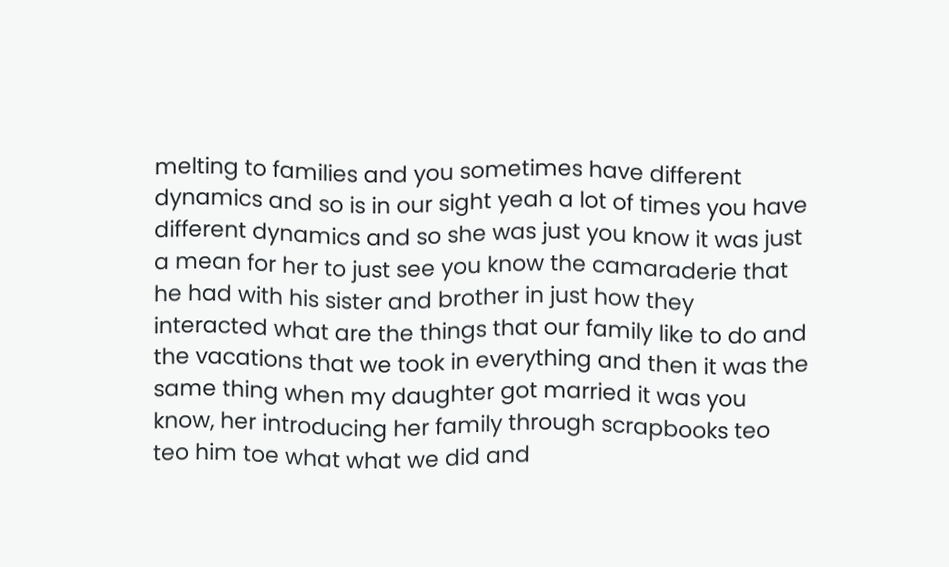melting to families and you sometimes have different dynamics and so is in our sight yeah a lot of times you have different dynamics and so she was just you know it was just a mean for her to just see you know the camaraderie that he had with his sister and brother in just how they interacted what are the things that our family like to do and the vacations that we took in everything and then it was the same thing when my daughter got married it was you know, her introducing her family through scrapbooks teo teo him toe what what we did and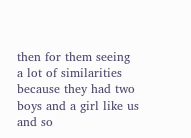then for them seeing a lot of similarities because they had two boys and a girl like us and so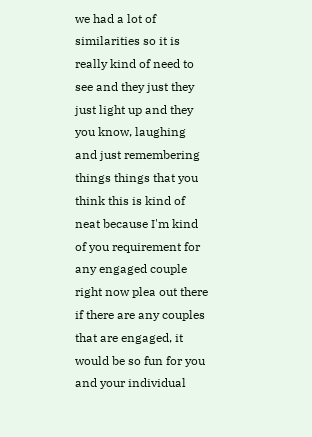we had a lot of similarities so it is really kind of need to see and they just they just light up and they you know, laughing and just remembering things things that you think this is kind of neat because I'm kind of you requirement for any engaged couple right now plea out there if there are any couples that are engaged, it would be so fun for you and your individual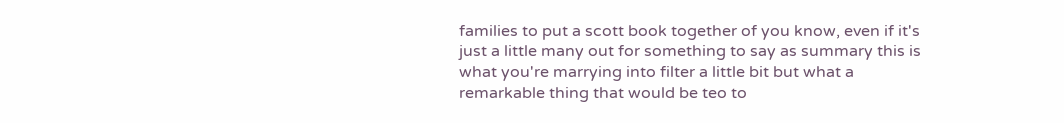families to put a scott book together of you know, even if it's just a little many out for something to say as summary this is what you're marrying into filter a little bit but what a remarkable thing that would be teo to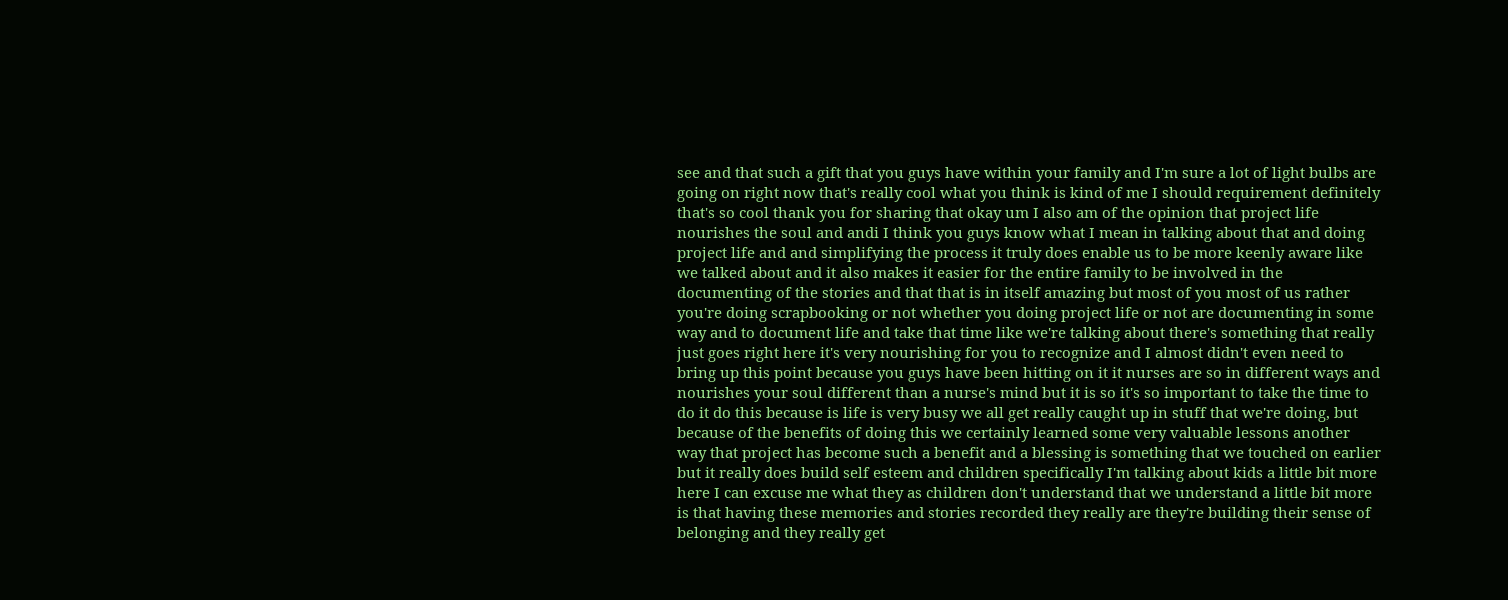see and that such a gift that you guys have within your family and I'm sure a lot of light bulbs are going on right now that's really cool what you think is kind of me I should requirement definitely that's so cool thank you for sharing that okay um I also am of the opinion that project life nourishes the soul and andi I think you guys know what I mean in talking about that and doing project life and and simplifying the process it truly does enable us to be more keenly aware like we talked about and it also makes it easier for the entire family to be involved in the documenting of the stories and that that is in itself amazing but most of you most of us rather you're doing scrapbooking or not whether you doing project life or not are documenting in some way and to document life and take that time like we're talking about there's something that really just goes right here it's very nourishing for you to recognize and I almost didn't even need to bring up this point because you guys have been hitting on it it nurses are so in different ways and nourishes your soul different than a nurse's mind but it is so it's so important to take the time to do it do this because is life is very busy we all get really caught up in stuff that we're doing, but because of the benefits of doing this we certainly learned some very valuable lessons another way that project has become such a benefit and a blessing is something that we touched on earlier but it really does build self esteem and children specifically I'm talking about kids a little bit more here I can excuse me what they as children don't understand that we understand a little bit more is that having these memories and stories recorded they really are they're building their sense of belonging and they really get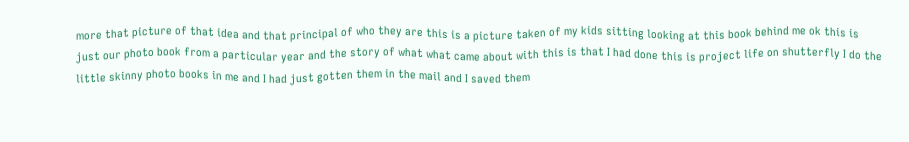more that picture of that idea and that principal of who they are this is a picture taken of my kids sitting looking at this book behind me ok this is just our photo book from a particular year and the story of what what came about with this is that I had done this is project life on shutterfly I do the little skinny photo books in me and I had just gotten them in the mail and I saved them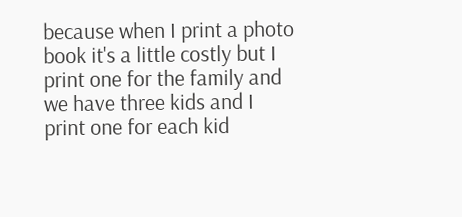because when I print a photo book it's a little costly but I print one for the family and we have three kids and I print one for each kid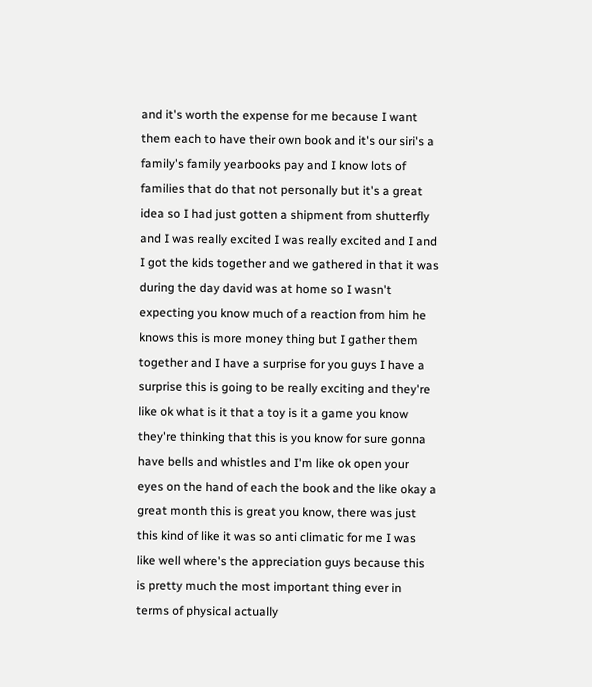and it's worth the expense for me because I want them each to have their own book and it's our siri's a family's family yearbooks pay and I know lots of families that do that not personally but it's a great idea so I had just gotten a shipment from shutterfly and I was really excited I was really excited and I and I got the kids together and we gathered in that it was during the day david was at home so I wasn't expecting you know much of a reaction from him he knows this is more money thing but I gather them together and I have a surprise for you guys I have a surprise this is going to be really exciting and they're like ok what is it that a toy is it a game you know they're thinking that this is you know for sure gonna have bells and whistles and I'm like ok open your eyes on the hand of each the book and the like okay a great month this is great you know, there was just this kind of like it was so anti climatic for me I was like well where's the appreciation guys because this is pretty much the most important thing ever in terms of physical actually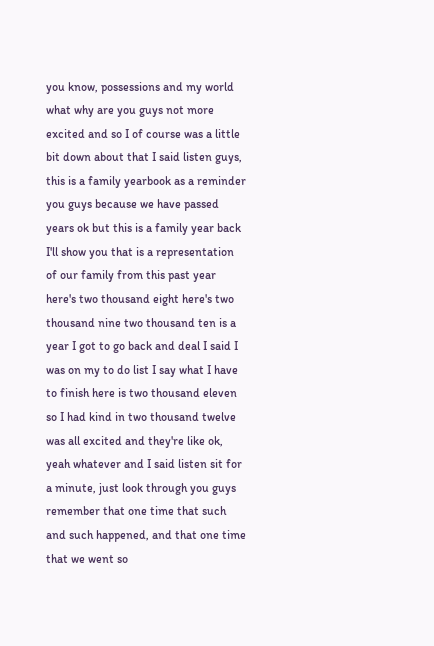you know, possessions and my world what why are you guys not more excited and so I of course was a little bit down about that I said listen guys, this is a family yearbook as a reminder you guys because we have passed years ok but this is a family year back I'll show you that is a representation of our family from this past year here's two thousand eight here's two thousand nine two thousand ten is a year I got to go back and deal I said I was on my to do list I say what I have to finish here is two thousand eleven so I had kind in two thousand twelve was all excited and they're like ok, yeah whatever and I said listen sit for a minute, just look through you guys remember that one time that such and such happened, and that one time that we went so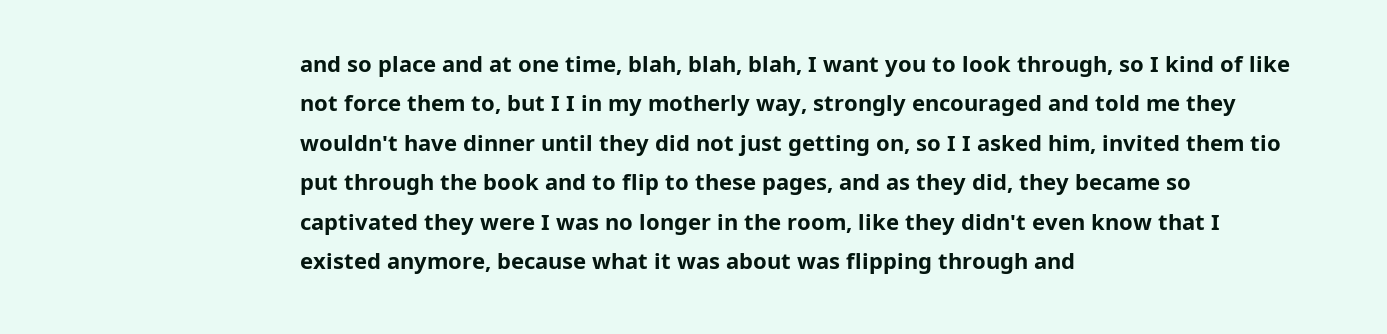and so place and at one time, blah, blah, blah, I want you to look through, so I kind of like not force them to, but I I in my motherly way, strongly encouraged and told me they wouldn't have dinner until they did not just getting on, so I I asked him, invited them tio put through the book and to flip to these pages, and as they did, they became so captivated they were I was no longer in the room, like they didn't even know that I existed anymore, because what it was about was flipping through and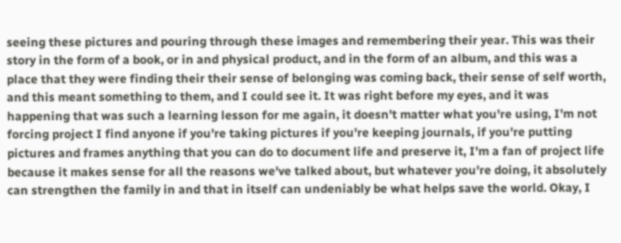seeing these pictures and pouring through these images and remembering their year. This was their story in the form of a book, or in and physical product, and in the form of an album, and this was a place that they were finding their their sense of belonging was coming back, their sense of self worth, and this meant something to them, and I could see it. It was right before my eyes, and it was happening that was such a learning lesson for me again, it doesn't matter what you're using, I'm not forcing project I find anyone if you're taking pictures if you're keeping journals, if you're putting pictures and frames anything that you can do to document life and preserve it, I'm a fan of project life because it makes sense for all the reasons we've talked about, but whatever you're doing, it absolutely can strengthen the family in and that in itself can undeniably be what helps save the world. Okay, I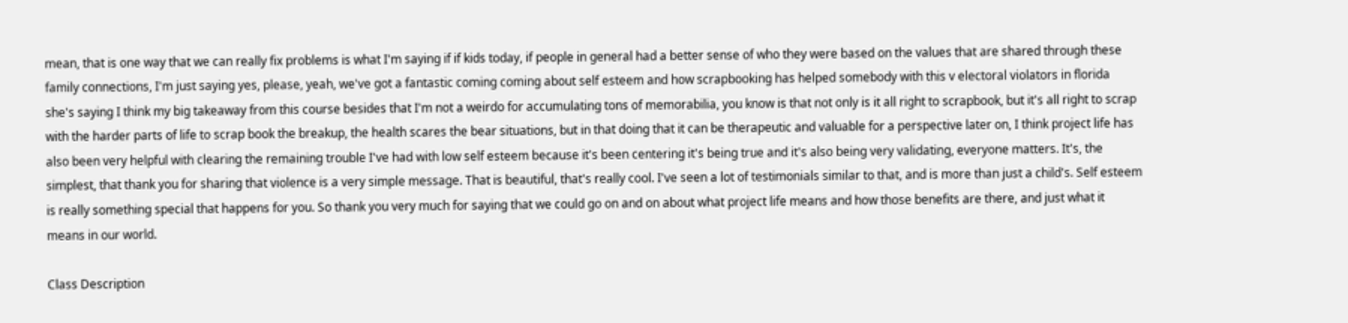mean, that is one way that we can really fix problems is what I'm saying if if kids today, if people in general had a better sense of who they were based on the values that are shared through these family connections, I'm just saying yes, please, yeah, we've got a fantastic coming coming about self esteem and how scrapbooking has helped somebody with this v electoral violators in florida she's saying I think my big takeaway from this course besides that I'm not a weirdo for accumulating tons of memorabilia, you know is that not only is it all right to scrapbook, but it's all right to scrap with the harder parts of life to scrap book the breakup, the health scares the bear situations, but in that doing that it can be therapeutic and valuable for a perspective later on, I think project life has also been very helpful with clearing the remaining trouble I've had with low self esteem because it's been centering it's being true and it's also being very validating, everyone matters. It's, the simplest, that thank you for sharing that violence is a very simple message. That is beautiful, that's really cool. I've seen a lot of testimonials similar to that, and is more than just a child's. Self esteem is really something special that happens for you. So thank you very much for saying that we could go on and on about what project life means and how those benefits are there, and just what it means in our world.

Class Description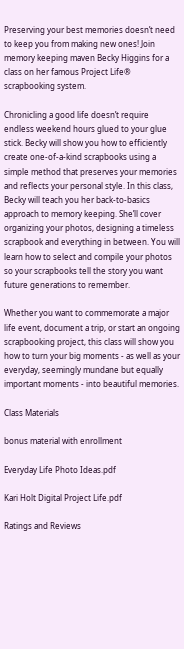Preserving your best memories doesn’t need to keep you from making new ones! Join memory keeping maven Becky Higgins for a class on her famous Project Life® scrapbooking system.

Chronicling a good life doesn’t require endless weekend hours glued to your glue stick. Becky will show you how to efficiently create one-of-a-kind scrapbooks using a simple method that preserves your memories and reflects your personal style. In this class, Becky will teach you her back-to-basics approach to memory keeping. She’ll cover organizing your photos, designing a timeless scrapbook and everything in between. You will learn how to select and compile your photos so your scrapbooks tell the story you want future generations to remember.

Whether you want to commemorate a major life event, document a trip, or start an ongoing scrapbooking project, this class will show you how to turn your big moments - as well as your everyday, seemingly mundane but equally important moments - into beautiful memories.

Class Materials

bonus material with enrollment

Everyday Life Photo Ideas.pdf

Kari Holt Digital Project Life.pdf

Ratings and Reviews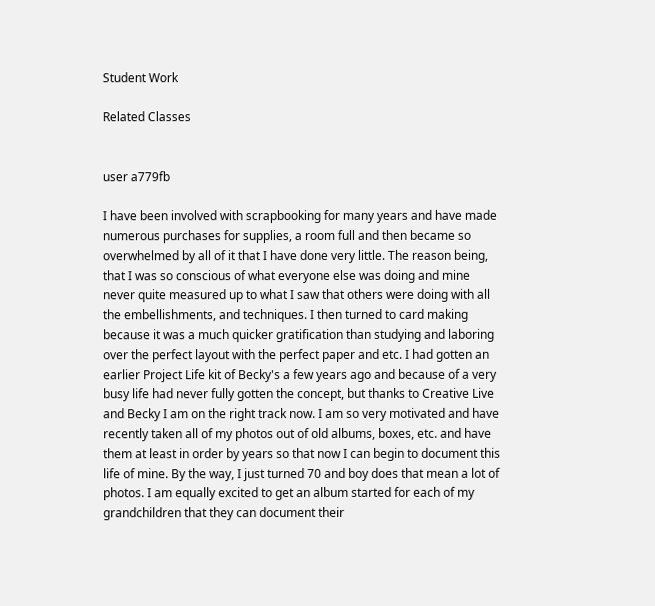Student Work

Related Classes


user a779fb

I have been involved with scrapbooking for many years and have made numerous purchases for supplies, a room full and then became so overwhelmed by all of it that I have done very little. The reason being, that I was so conscious of what everyone else was doing and mine never quite measured up to what I saw that others were doing with all the embellishments, and techniques. I then turned to card making because it was a much quicker gratification than studying and laboring over the perfect layout with the perfect paper and etc. I had gotten an earlier Project Life kit of Becky's a few years ago and because of a very busy life had never fully gotten the concept, but thanks to Creative Live and Becky I am on the right track now. I am so very motivated and have recently taken all of my photos out of old albums, boxes, etc. and have them at least in order by years so that now I can begin to document this life of mine. By the way, I just turned 70 and boy does that mean a lot of photos. I am equally excited to get an album started for each of my grandchildren that they can document their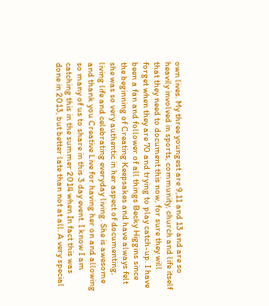own lives. My three youngest are 9,11 and 13 and are so heavily involved in sports, community, church and life itself that they need to document this now, for sure they will forget when they are 70 and trying to play catch-up. I have been a fan and follower of all things Becky Higgins since the beginning of Creating Keepsakes and have always felt she was so very authentic in her aspect of documenting, living life and celebrating everyday living. She is awesome and thank you Creative Live for having her on and allowing so many of us to share in this 3 day event. I know I am catching this in the summer 2014 when In fact this was done in 2013, but better late than not at all. A very special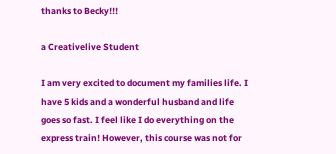thanks to Becky!!!

a Creativelive Student

I am very excited to document my families life. I have 5 kids and a wonderful husband and life goes so fast. I feel like I do everything on the express train! However, this course was not for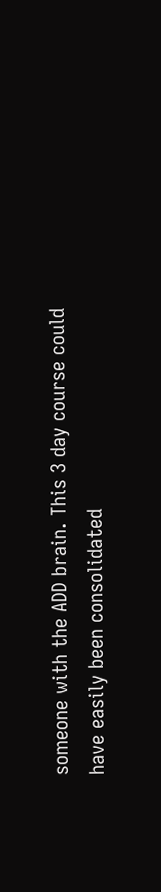someone with the ADD brain. This 3 day course could have easily been consolidated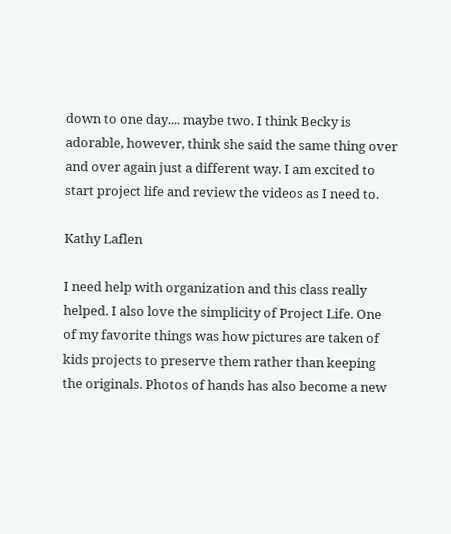down to one day.... maybe two. I think Becky is adorable, however, think she said the same thing over and over again just a different way. I am excited to start project life and review the videos as I need to.

Kathy Laflen

I need help with organization and this class really helped. I also love the simplicity of Project Life. One of my favorite things was how pictures are taken of kids projects to preserve them rather than keeping the originals. Photos of hands has also become a new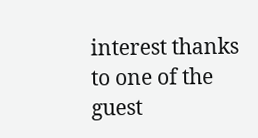interest thanks to one of the guest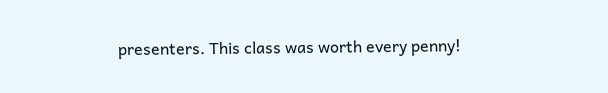presenters. This class was worth every penny!